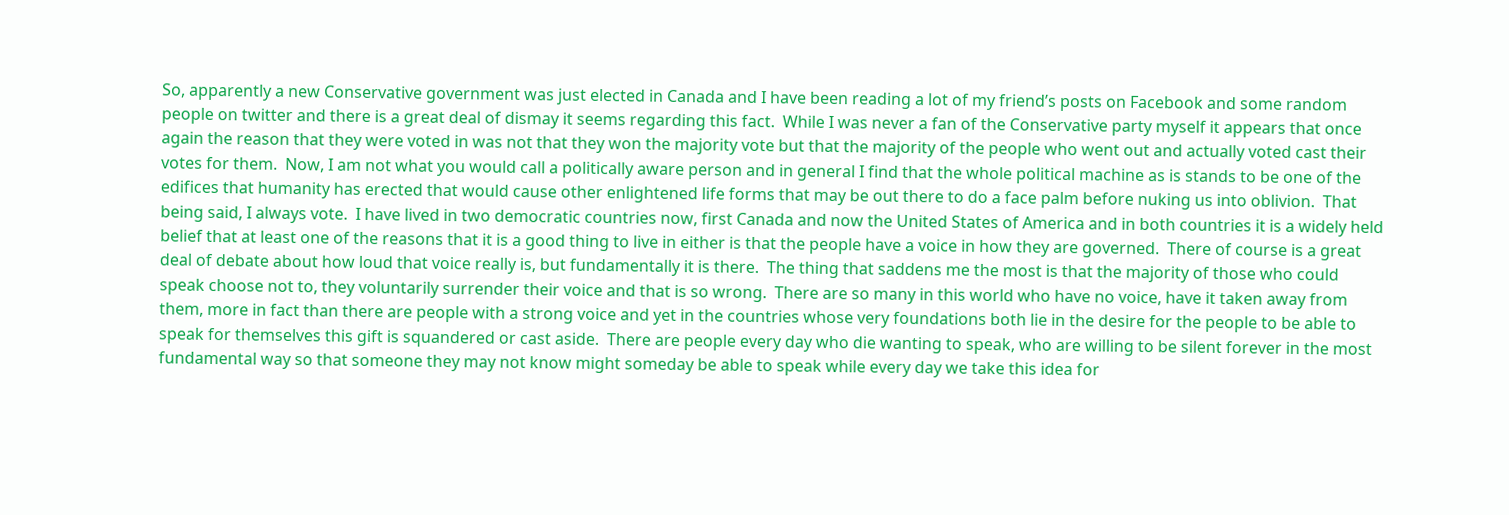So, apparently a new Conservative government was just elected in Canada and I have been reading a lot of my friend’s posts on Facebook and some random people on twitter and there is a great deal of dismay it seems regarding this fact.  While I was never a fan of the Conservative party myself it appears that once again the reason that they were voted in was not that they won the majority vote but that the majority of the people who went out and actually voted cast their votes for them.  Now, I am not what you would call a politically aware person and in general I find that the whole political machine as is stands to be one of the edifices that humanity has erected that would cause other enlightened life forms that may be out there to do a face palm before nuking us into oblivion.  That being said, I always vote.  I have lived in two democratic countries now, first Canada and now the United States of America and in both countries it is a widely held belief that at least one of the reasons that it is a good thing to live in either is that the people have a voice in how they are governed.  There of course is a great deal of debate about how loud that voice really is, but fundamentally it is there.  The thing that saddens me the most is that the majority of those who could speak choose not to, they voluntarily surrender their voice and that is so wrong.  There are so many in this world who have no voice, have it taken away from them, more in fact than there are people with a strong voice and yet in the countries whose very foundations both lie in the desire for the people to be able to speak for themselves this gift is squandered or cast aside.  There are people every day who die wanting to speak, who are willing to be silent forever in the most fundamental way so that someone they may not know might someday be able to speak while every day we take this idea for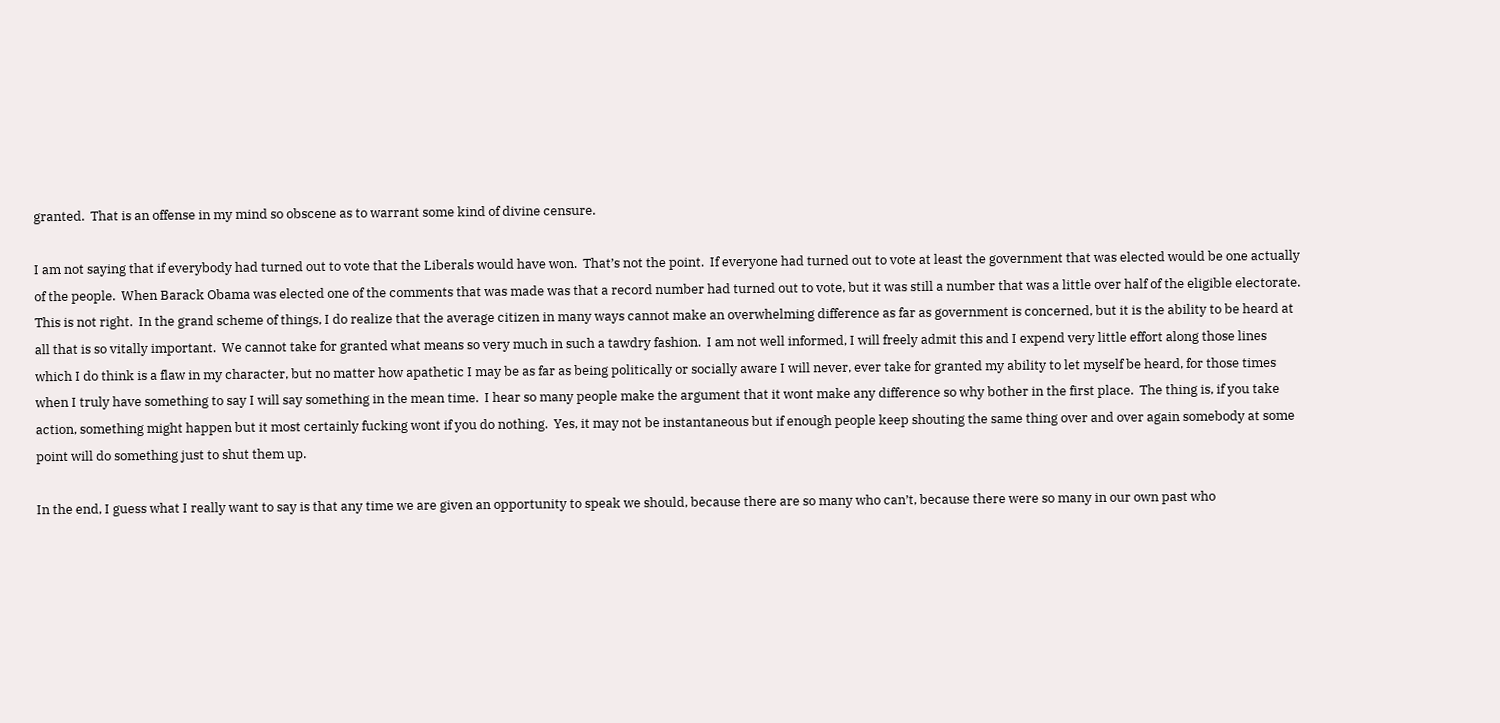granted.  That is an offense in my mind so obscene as to warrant some kind of divine censure.

I am not saying that if everybody had turned out to vote that the Liberals would have won.  That’s not the point.  If everyone had turned out to vote at least the government that was elected would be one actually of the people.  When Barack Obama was elected one of the comments that was made was that a record number had turned out to vote, but it was still a number that was a little over half of the eligible electorate.  This is not right.  In the grand scheme of things, I do realize that the average citizen in many ways cannot make an overwhelming difference as far as government is concerned, but it is the ability to be heard at all that is so vitally important.  We cannot take for granted what means so very much in such a tawdry fashion.  I am not well informed, I will freely admit this and I expend very little effort along those lines which I do think is a flaw in my character, but no matter how apathetic I may be as far as being politically or socially aware I will never, ever take for granted my ability to let myself be heard, for those times when I truly have something to say I will say something in the mean time.  I hear so many people make the argument that it wont make any difference so why bother in the first place.  The thing is, if you take action, something might happen but it most certainly fucking wont if you do nothing.  Yes, it may not be instantaneous but if enough people keep shouting the same thing over and over again somebody at some point will do something just to shut them up.

In the end, I guess what I really want to say is that any time we are given an opportunity to speak we should, because there are so many who can’t, because there were so many in our own past who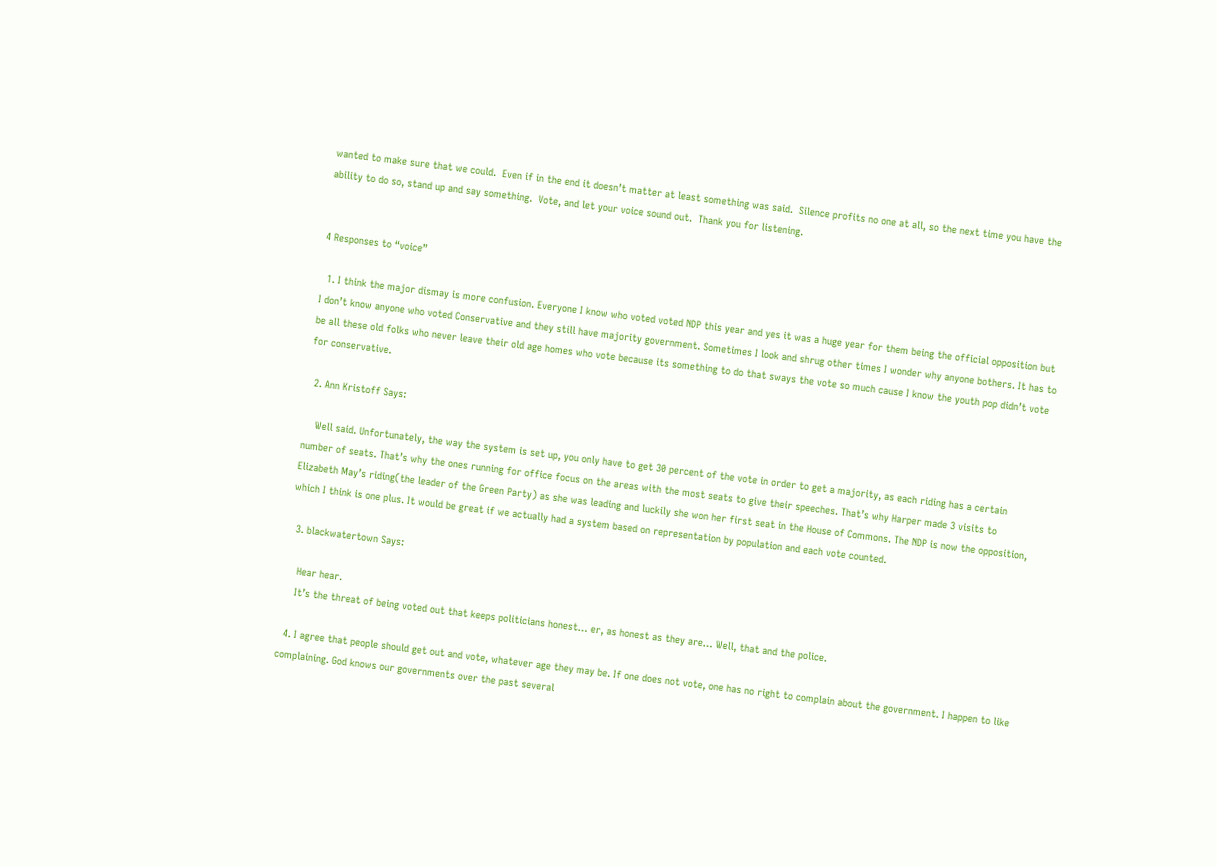wanted to make sure that we could.  Even if in the end it doesn’t matter at least something was said.  Silence profits no one at all, so the next time you have the ability to do so, stand up and say something.  Vote, and let your voice sound out.  Thank you for listening.


4 Responses to “voice”

  1. I think the major dismay is more confusion. Everyone I know who voted voted NDP this year and yes it was a huge year for them being the official opposition but I don’t know anyone who voted Conservative and they still have majority government. Sometimes I look and shrug other times I wonder why anyone bothers. It has to be all these old folks who never leave their old age homes who vote because its something to do that sways the vote so much cause I know the youth pop didn’t vote for conservative.

  2. Ann Kristoff Says:

    Well said. Unfortunately, the way the system is set up, you only have to get 30 percent of the vote in order to get a majority, as each riding has a certain number of seats. That’s why the ones running for office focus on the areas with the most seats to give their speeches. That’s why Harper made 3 visits to Elizabeth May’s riding(the leader of the Green Party) as she was leading and luckily she won her first seat in the House of Commons. The NDP is now the opposition, which I think is one plus. It would be great if we actually had a system based on representation by population and each vote counted.

  3. blackwatertown Says:

    Hear hear.
    It’s the threat of being voted out that keeps politicians honest… er, as honest as they are… Well, that and the police.

  4. I agree that people should get out and vote, whatever age they may be. If one does not vote, one has no right to complain about the government. I happen to like complaining. God knows our governments over the past several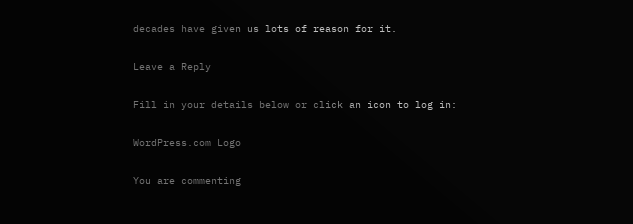decades have given us lots of reason for it.

Leave a Reply

Fill in your details below or click an icon to log in:

WordPress.com Logo

You are commenting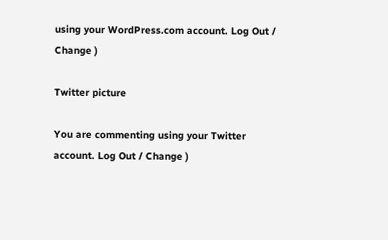using your WordPress.com account. Log Out / Change )

Twitter picture

You are commenting using your Twitter account. Log Out / Change )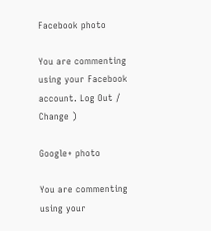Facebook photo

You are commenting using your Facebook account. Log Out / Change )

Google+ photo

You are commenting using your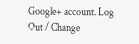Google+ account. Log Out / Change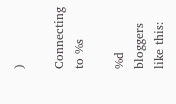)

Connecting to %s

%d bloggers like this: